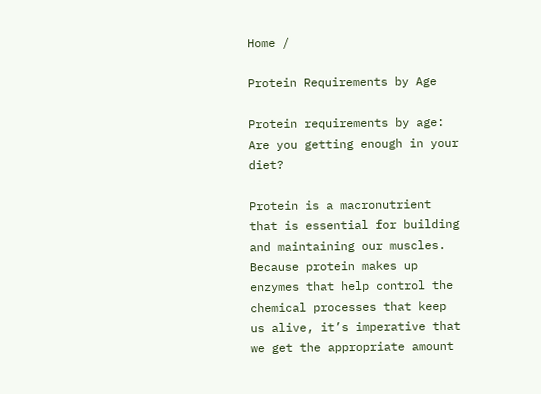Home /

Protein Requirements by Age

Protein requirements by age: Are you getting enough in your diet?

Protein is a macronutrient that is essential for building and maintaining our muscles. Because protein makes up enzymes that help control the chemical processes that keep us alive, it’s imperative that we get the appropriate amount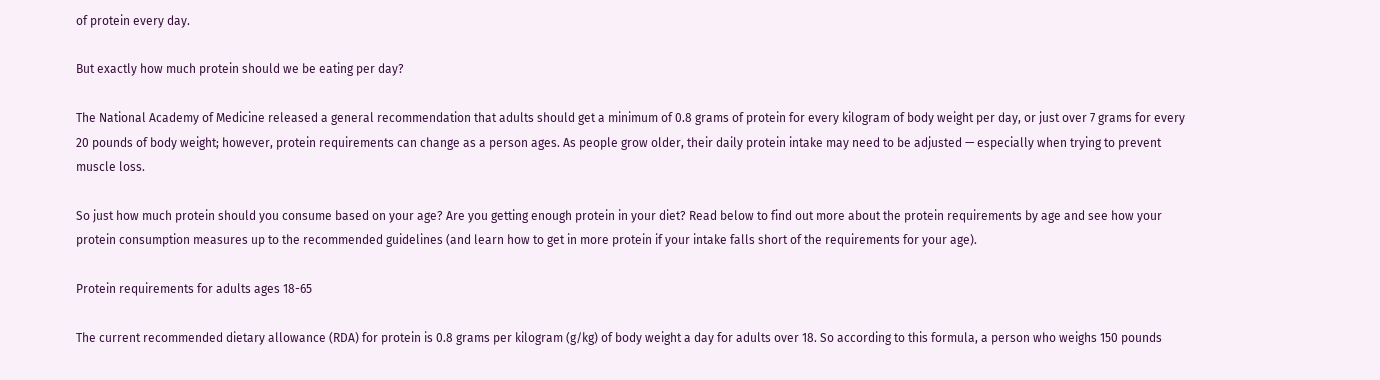of protein every day.

But exactly how much protein should we be eating per day?

The National Academy of Medicine released a general recommendation that adults should get a minimum of 0.8 grams of protein for every kilogram of body weight per day, or just over 7 grams for every 20 pounds of body weight; however, protein requirements can change as a person ages. As people grow older, their daily protein intake may need to be adjusted — especially when trying to prevent muscle loss.

So just how much protein should you consume based on your age? Are you getting enough protein in your diet? Read below to find out more about the protein requirements by age and see how your protein consumption measures up to the recommended guidelines (and learn how to get in more protein if your intake falls short of the requirements for your age).

Protein requirements for adults ages 18-65

The current recommended dietary allowance (RDA) for protein is 0.8 grams per kilogram (g/kg) of body weight a day for adults over 18. So according to this formula, a person who weighs 150 pounds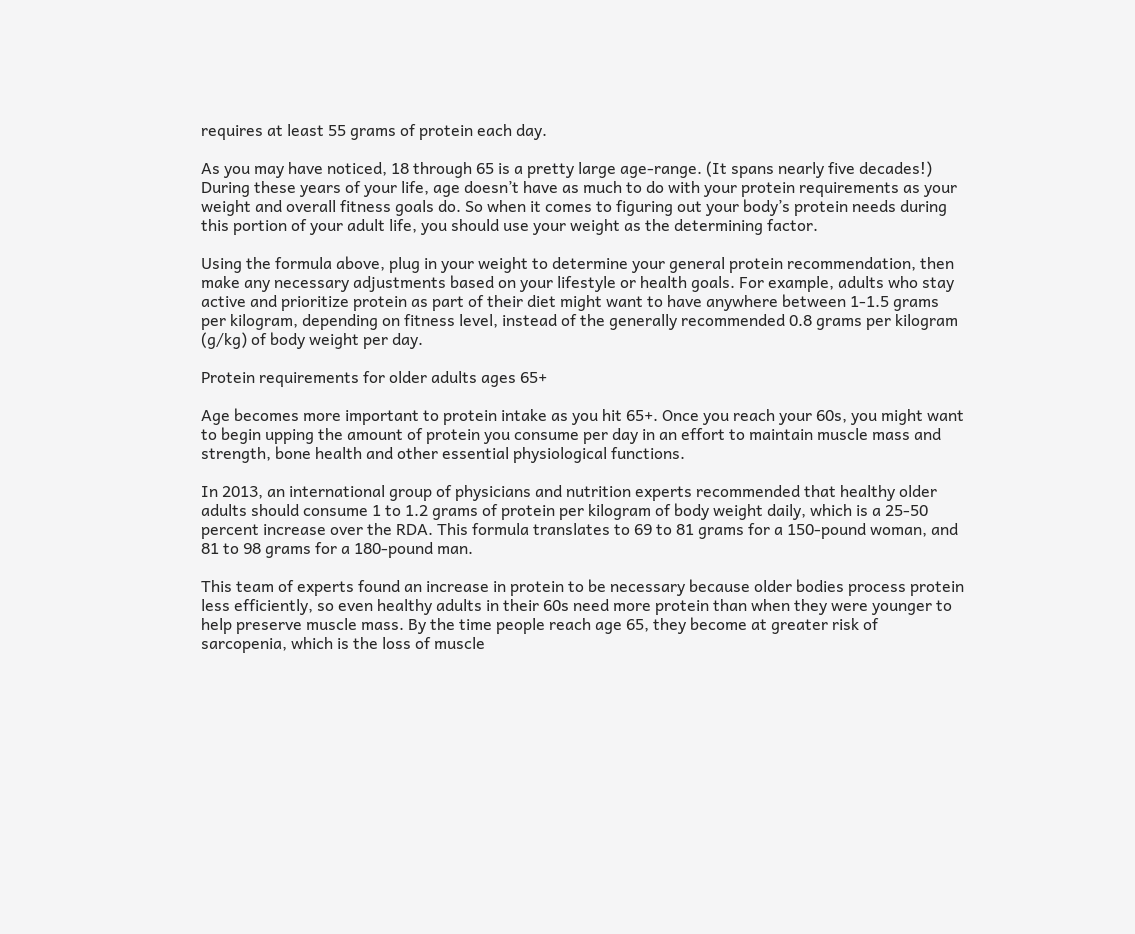requires at least 55 grams of protein each day.

As you may have noticed, 18 through 65 is a pretty large age-range. (It spans nearly five decades!) During these years of your life, age doesn’t have as much to do with your protein requirements as your weight and overall fitness goals do. So when it comes to figuring out your body’s protein needs during this portion of your adult life, you should use your weight as the determining factor.

Using the formula above, plug in your weight to determine your general protein recommendation, then make any necessary adjustments based on your lifestyle or health goals. For example, adults who stay active and prioritize protein as part of their diet might want to have anywhere between 1-1.5 grams per kilogram, depending on fitness level, instead of the generally recommended 0.8 grams per kilogram (g/kg) of body weight per day.

Protein requirements for older adults ages 65+

Age becomes more important to protein intake as you hit 65+. Once you reach your 60s, you might want to begin upping the amount of protein you consume per day in an effort to maintain muscle mass and strength, bone health and other essential physiological functions.

In 2013, an international group of physicians and nutrition experts recommended that healthy older adults should consume 1 to 1.2 grams of protein per kilogram of body weight daily, which is a 25-50 percent increase over the RDA. This formula translates to 69 to 81 grams for a 150-pound woman, and 81 to 98 grams for a 180-pound man.

This team of experts found an increase in protein to be necessary because older bodies process protein less efficiently, so even healthy adults in their 60s need more protein than when they were younger to help preserve muscle mass. By the time people reach age 65, they become at greater risk of sarcopenia, which is the loss of muscle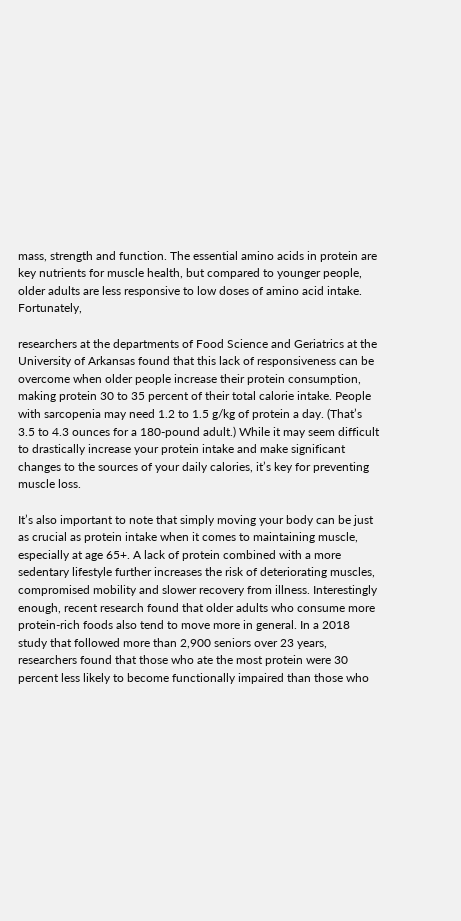mass, strength and function. The essential amino acids in protein are key nutrients for muscle health, but compared to younger people, older adults are less responsive to low doses of amino acid intake. Fortunately,

researchers at the departments of Food Science and Geriatrics at the University of Arkansas found that this lack of responsiveness can be overcome when older people increase their protein consumption, making protein 30 to 35 percent of their total calorie intake. People with sarcopenia may need 1.2 to 1.5 g/kg of protein a day. (That’s 3.5 to 4.3 ounces for a 180-pound adult.) While it may seem difficult to drastically increase your protein intake and make significant changes to the sources of your daily calories, it’s key for preventing muscle loss.

It’s also important to note that simply moving your body can be just as crucial as protein intake when it comes to maintaining muscle, especially at age 65+. A lack of protein combined with a more sedentary lifestyle further increases the risk of deteriorating muscles, compromised mobility and slower recovery from illness. Interestingly enough, recent research found that older adults who consume more protein-rich foods also tend to move more in general. In a 2018 study that followed more than 2,900 seniors over 23 years, researchers found that those who ate the most protein were 30 percent less likely to become functionally impaired than those who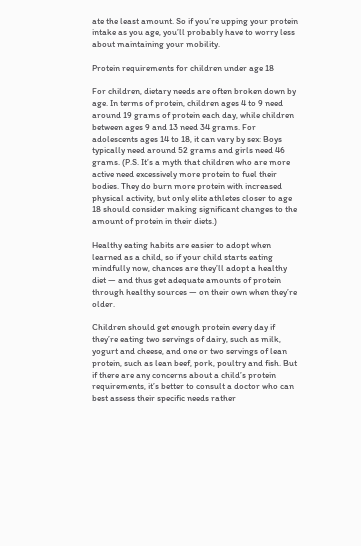ate the least amount. So if you’re upping your protein intake as you age, you’ll probably have to worry less about maintaining your mobility.

Protein requirements for children under age 18

For children, dietary needs are often broken down by age. In terms of protein, children ages 4 to 9 need around 19 grams of protein each day, while children between ages 9 and 13 need 34 grams. For adolescents ages 14 to 18, it can vary by sex: Boys typically need around 52 grams and girls need 46 grams. (P.S. It’s a myth that children who are more active need excessively more protein to fuel their bodies. They do burn more protein with increased physical activity, but only elite athletes closer to age 18 should consider making significant changes to the amount of protein in their diets.)

Healthy eating habits are easier to adopt when learned as a child, so if your child starts eating mindfully now, chances are they’ll adopt a healthy diet — and thus get adequate amounts of protein through healthy sources — on their own when they’re older.

Children should get enough protein every day if they’re eating two servings of dairy, such as milk, yogurt and cheese, and one or two servings of lean protein, such as lean beef, pork, poultry and fish. But if there are any concerns about a child’s protein requirements, it’s better to consult a doctor who can best assess their specific needs rather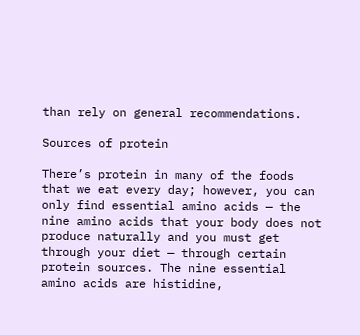than rely on general recommendations.

Sources of protein

There’s protein in many of the foods that we eat every day; however, you can only find essential amino acids — the nine amino acids that your body does not produce naturally and you must get through your diet — through certain protein sources. The nine essential amino acids are histidine,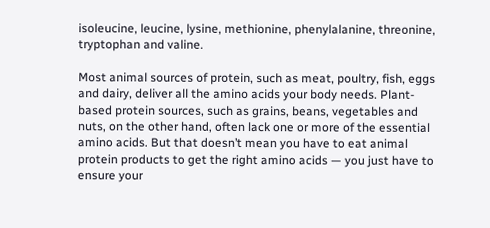isoleucine, leucine, lysine, methionine, phenylalanine, threonine, tryptophan and valine.

Most animal sources of protein, such as meat, poultry, fish, eggs and dairy, deliver all the amino acids your body needs. Plant-based protein sources, such as grains, beans, vegetables and nuts, on the other hand, often lack one or more of the essential amino acids. But that doesn’t mean you have to eat animal protein products to get the right amino acids — you just have to ensure your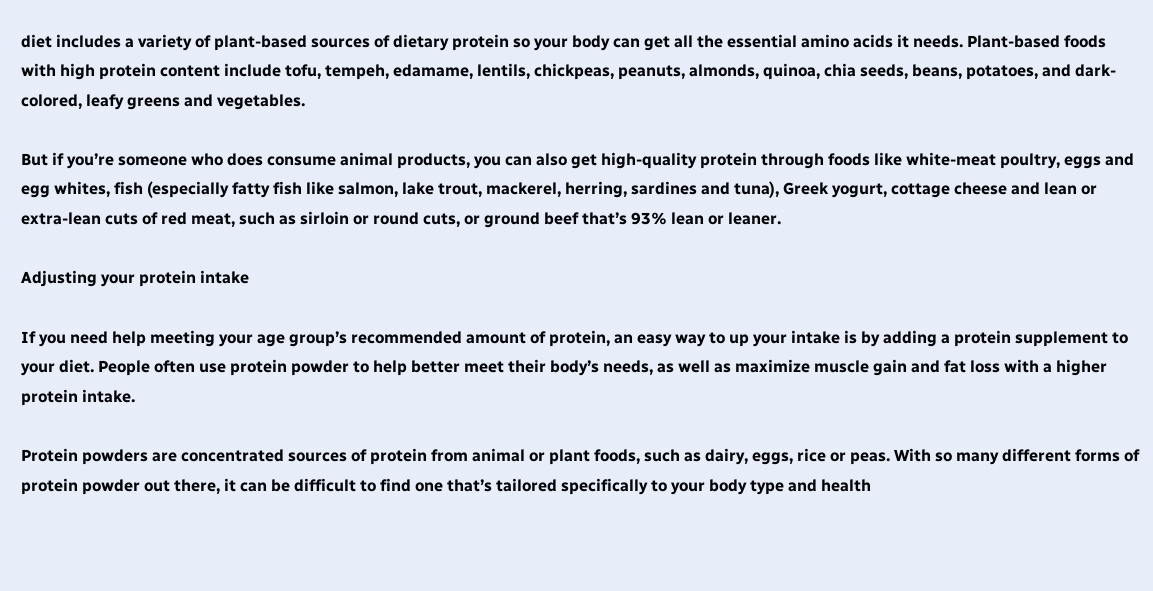diet includes a variety of plant-based sources of dietary protein so your body can get all the essential amino acids it needs. Plant-based foods with high protein content include tofu, tempeh, edamame, lentils, chickpeas, peanuts, almonds, quinoa, chia seeds, beans, potatoes, and dark-colored, leafy greens and vegetables.

But if you’re someone who does consume animal products, you can also get high-quality protein through foods like white-meat poultry, eggs and egg whites, fish (especially fatty fish like salmon, lake trout, mackerel, herring, sardines and tuna), Greek yogurt, cottage cheese and lean or extra-lean cuts of red meat, such as sirloin or round cuts, or ground beef that’s 93% lean or leaner.

Adjusting your protein intake

If you need help meeting your age group’s recommended amount of protein, an easy way to up your intake is by adding a protein supplement to your diet. People often use protein powder to help better meet their body’s needs, as well as maximize muscle gain and fat loss with a higher protein intake.

Protein powders are concentrated sources of protein from animal or plant foods, such as dairy, eggs, rice or peas. With so many different forms of protein powder out there, it can be difficult to find one that’s tailored specifically to your body type and health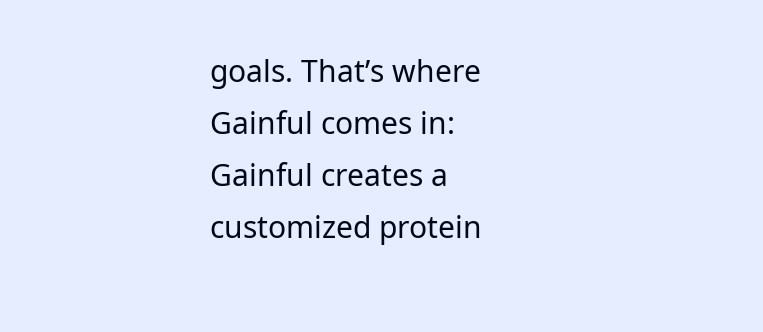goals. That’s where Gainful comes in: Gainful creates a customized protein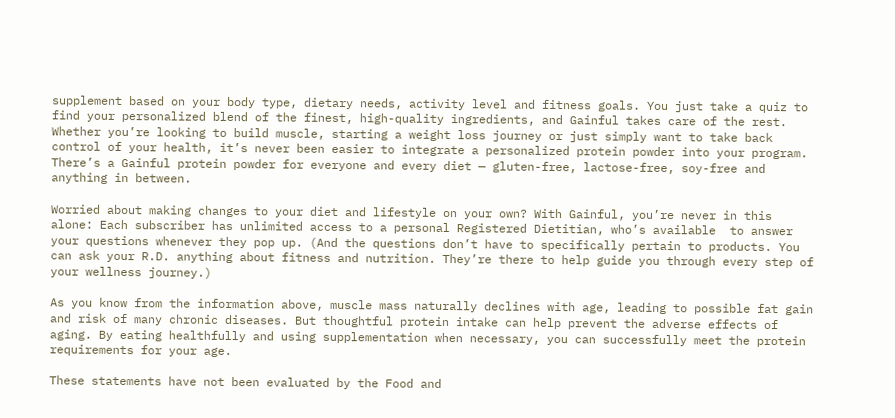supplement based on your body type, dietary needs, activity level and fitness goals. You just take a quiz to find your personalized blend of the finest, high-quality ingredients, and Gainful takes care of the rest. Whether you’re looking to build muscle, starting a weight loss journey or just simply want to take back control of your health, it’s never been easier to integrate a personalized protein powder into your program. There’s a Gainful protein powder for everyone and every diet — gluten-free, lactose-free, soy-free and anything in between.

Worried about making changes to your diet and lifestyle on your own? With Gainful, you’re never in this alone: Each subscriber has unlimited access to a personal Registered Dietitian, who’s available  to answer your questions whenever they pop up. (And the questions don’t have to specifically pertain to products. You can ask your R.D. anything about fitness and nutrition. They’re there to help guide you through every step of your wellness journey.)

As you know from the information above, muscle mass naturally declines with age, leading to possible fat gain and risk of many chronic diseases. But thoughtful protein intake can help prevent the adverse effects of aging. By eating healthfully and using supplementation when necessary, you can successfully meet the protein requirements for your age.

These statements have not been evaluated by the Food and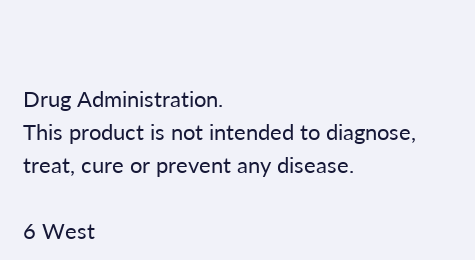Drug Administration.
This product is not intended to diagnose, treat, cure or prevent any disease.

6 West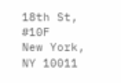18th St, #10F
New York, NY 10011